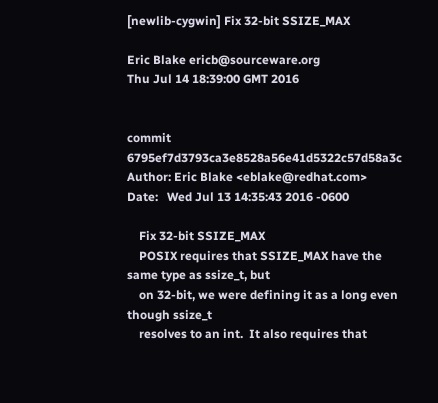[newlib-cygwin] Fix 32-bit SSIZE_MAX

Eric Blake ericb@sourceware.org
Thu Jul 14 18:39:00 GMT 2016


commit 6795ef7d3793ca3e8528a56e41d5322c57d58a3c
Author: Eric Blake <eblake@redhat.com>
Date:   Wed Jul 13 14:35:43 2016 -0600

    Fix 32-bit SSIZE_MAX
    POSIX requires that SSIZE_MAX have the same type as ssize_t, but
    on 32-bit, we were defining it as a long even though ssize_t
    resolves to an int.  It also requires that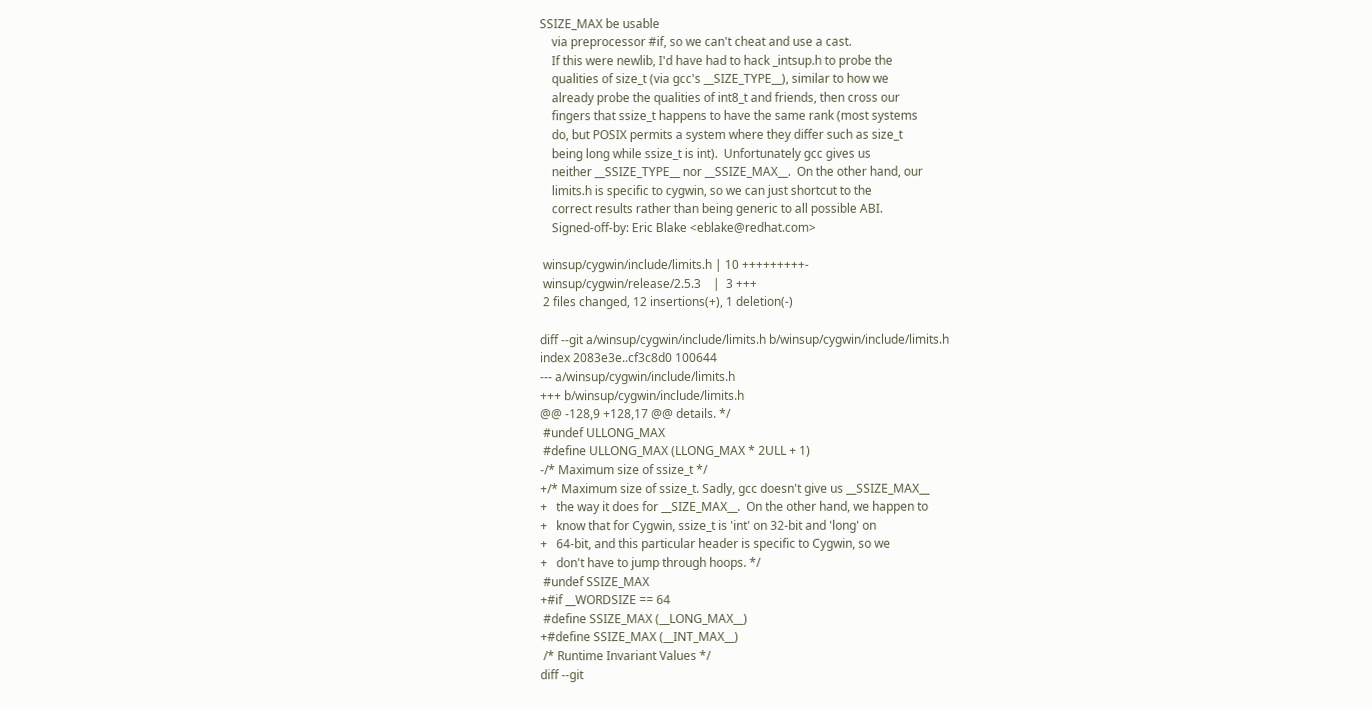SSIZE_MAX be usable
    via preprocessor #if, so we can't cheat and use a cast.
    If this were newlib, I'd have had to hack _intsup.h to probe the
    qualities of size_t (via gcc's __SIZE_TYPE__), similar to how we
    already probe the qualities of int8_t and friends, then cross our
    fingers that ssize_t happens to have the same rank (most systems
    do, but POSIX permits a system where they differ such as size_t
    being long while ssize_t is int).  Unfortunately gcc gives us
    neither __SSIZE_TYPE__ nor __SSIZE_MAX__.  On the other hand, our
    limits.h is specific to cygwin, so we can just shortcut to the
    correct results rather than being generic to all possible ABI.
    Signed-off-by: Eric Blake <eblake@redhat.com>

 winsup/cygwin/include/limits.h | 10 +++++++++-
 winsup/cygwin/release/2.5.3    |  3 +++
 2 files changed, 12 insertions(+), 1 deletion(-)

diff --git a/winsup/cygwin/include/limits.h b/winsup/cygwin/include/limits.h
index 2083e3e..cf3c8d0 100644
--- a/winsup/cygwin/include/limits.h
+++ b/winsup/cygwin/include/limits.h
@@ -128,9 +128,17 @@ details. */
 #undef ULLONG_MAX
 #define ULLONG_MAX (LLONG_MAX * 2ULL + 1)
-/* Maximum size of ssize_t */
+/* Maximum size of ssize_t. Sadly, gcc doesn't give us __SSIZE_MAX__
+   the way it does for __SIZE_MAX__.  On the other hand, we happen to
+   know that for Cygwin, ssize_t is 'int' on 32-bit and 'long' on
+   64-bit, and this particular header is specific to Cygwin, so we
+   don't have to jump through hoops. */
 #undef SSIZE_MAX
+#if __WORDSIZE == 64
 #define SSIZE_MAX (__LONG_MAX__)
+#define SSIZE_MAX (__INT_MAX__)
 /* Runtime Invariant Values */
diff --git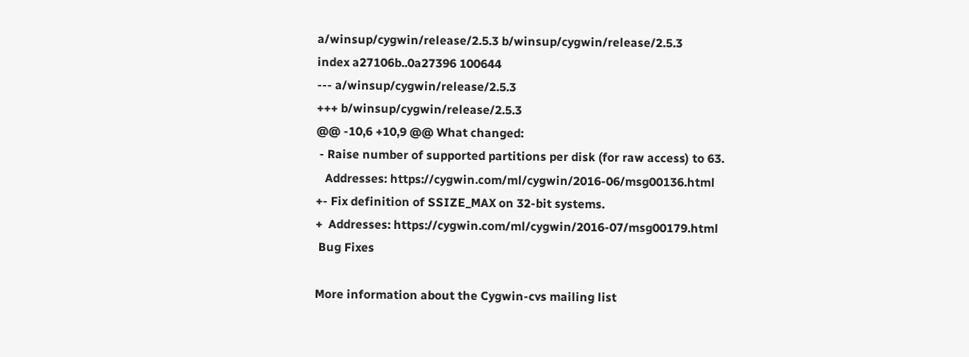a/winsup/cygwin/release/2.5.3 b/winsup/cygwin/release/2.5.3
index a27106b..0a27396 100644
--- a/winsup/cygwin/release/2.5.3
+++ b/winsup/cygwin/release/2.5.3
@@ -10,6 +10,9 @@ What changed:
 - Raise number of supported partitions per disk (for raw access) to 63.
   Addresses: https://cygwin.com/ml/cygwin/2016-06/msg00136.html
+- Fix definition of SSIZE_MAX on 32-bit systems.
+  Addresses: https://cygwin.com/ml/cygwin/2016-07/msg00179.html
 Bug Fixes

More information about the Cygwin-cvs mailing list